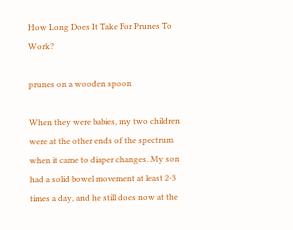How Long Does It Take For Prunes To Work?

prunes on a wooden spoon

When they were babies, my two children were at the other ends of the spectrum when it came to diaper changes. My son had a solid bowel movement at least 2-3 times a day, and he still does now at the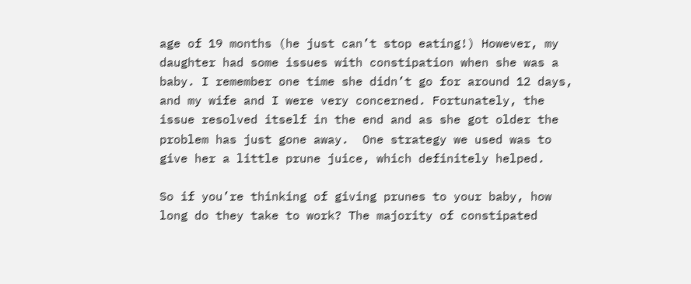age of 19 months (he just can’t stop eating!) However, my daughter had some issues with constipation when she was a baby. I remember one time she didn’t go for around 12 days, and my wife and I were very concerned. Fortunately, the issue resolved itself in the end and as she got older the problem has just gone away.  One strategy we used was to give her a little prune juice, which definitely helped.

So if you’re thinking of giving prunes to your baby, how long do they take to work? The majority of constipated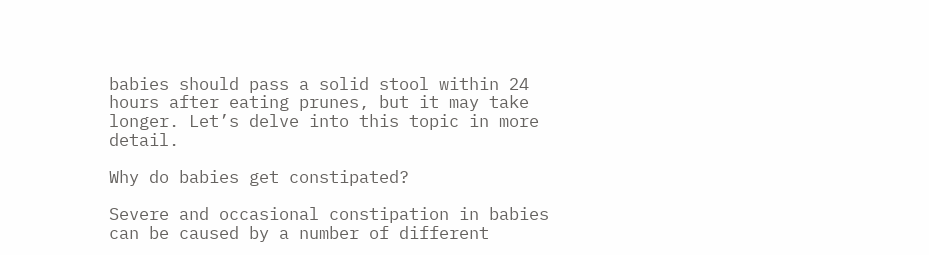babies should pass a solid stool within 24 hours after eating prunes, but it may take longer. Let’s delve into this topic in more detail.

Why do babies get constipated?

Severe and occasional constipation in babies can be caused by a number of different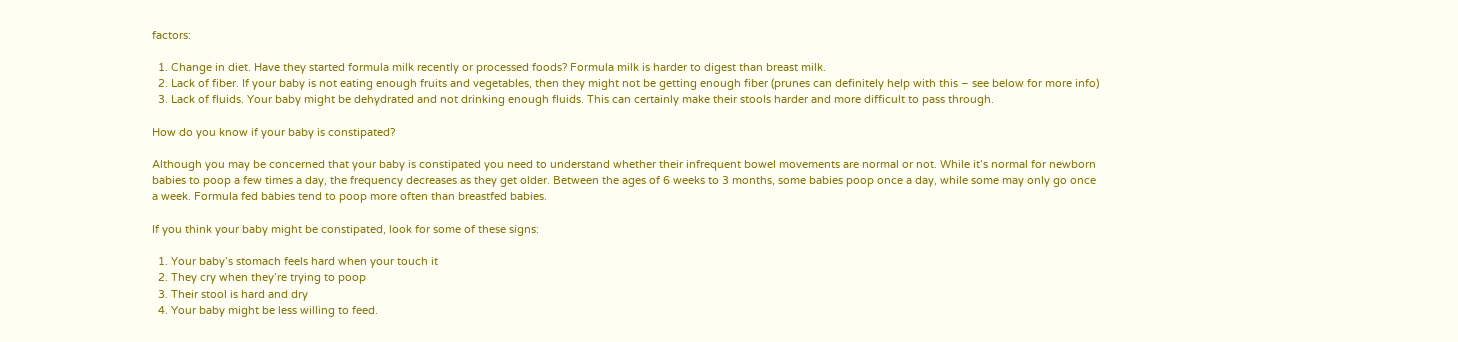factors:

  1. Change in diet. Have they started formula milk recently or processed foods? Formula milk is harder to digest than breast milk.
  2. Lack of fiber. If your baby is not eating enough fruits and vegetables, then they might not be getting enough fiber (prunes can definitely help with this – see below for more info)
  3. Lack of fluids. Your baby might be dehydrated and not drinking enough fluids. This can certainly make their stools harder and more difficult to pass through.

How do you know if your baby is constipated?

Although you may be concerned that your baby is constipated you need to understand whether their infrequent bowel movements are normal or not. While it’s normal for newborn babies to poop a few times a day, the frequency decreases as they get older. Between the ages of 6 weeks to 3 months, some babies poop once a day, while some may only go once a week. Formula fed babies tend to poop more often than breastfed babies.

If you think your baby might be constipated, look for some of these signs:

  1. Your baby’s stomach feels hard when your touch it
  2. They cry when they’re trying to poop
  3. Their stool is hard and dry
  4. Your baby might be less willing to feed.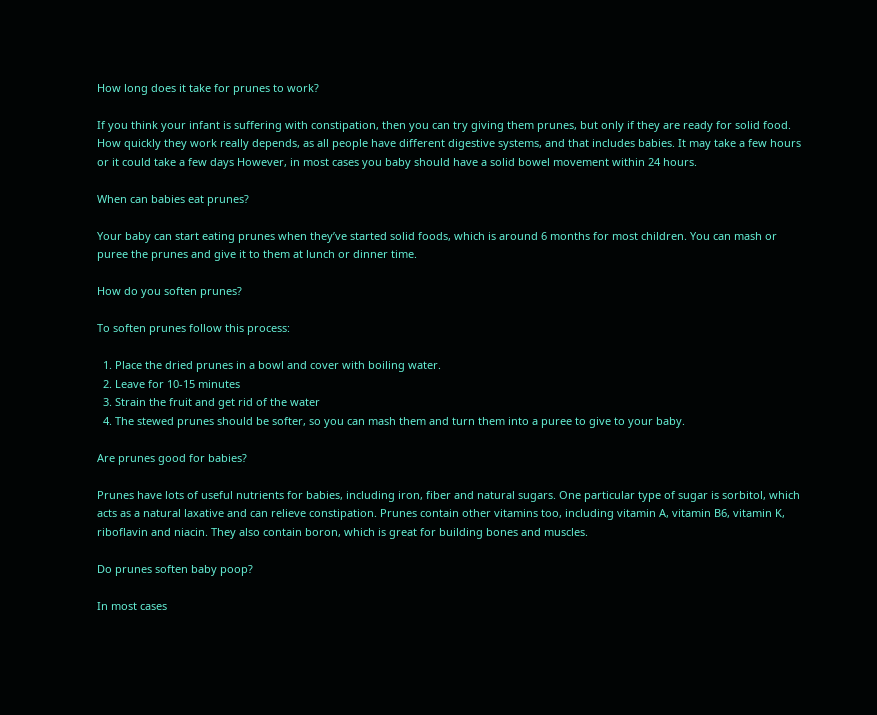How long does it take for prunes to work?

If you think your infant is suffering with constipation, then you can try giving them prunes, but only if they are ready for solid food. How quickly they work really depends, as all people have different digestive systems, and that includes babies. It may take a few hours or it could take a few days However, in most cases you baby should have a solid bowel movement within 24 hours.

When can babies eat prunes?

Your baby can start eating prunes when they’ve started solid foods, which is around 6 months for most children. You can mash or puree the prunes and give it to them at lunch or dinner time.

How do you soften prunes?

To soften prunes follow this process:

  1. Place the dried prunes in a bowl and cover with boiling water.
  2. Leave for 10-15 minutes
  3. Strain the fruit and get rid of the water
  4. The stewed prunes should be softer, so you can mash them and turn them into a puree to give to your baby.

Are prunes good for babies?

Prunes have lots of useful nutrients for babies, including iron, fiber and natural sugars. One particular type of sugar is sorbitol, which acts as a natural laxative and can relieve constipation. Prunes contain other vitamins too, including vitamin A, vitamin B6, vitamin K, riboflavin and niacin. They also contain boron, which is great for building bones and muscles.

Do prunes soften baby poop?

In most cases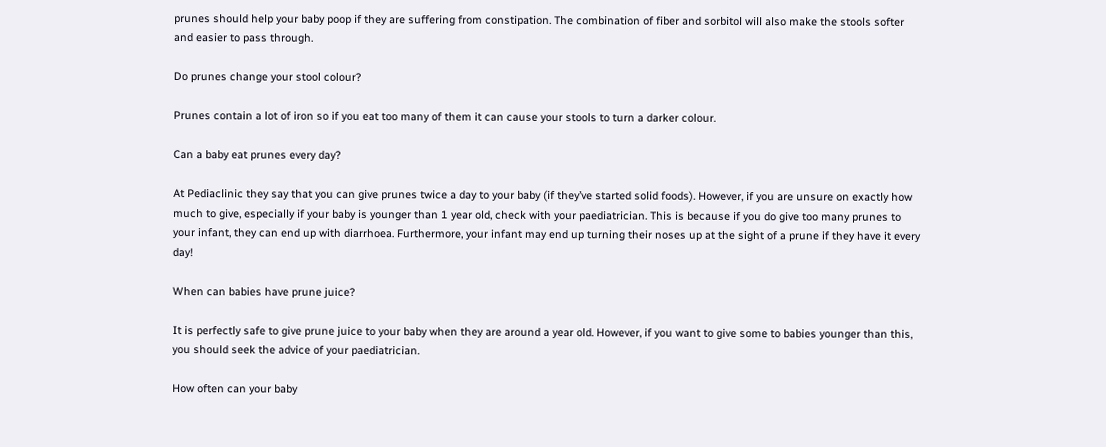prunes should help your baby poop if they are suffering from constipation. The combination of fiber and sorbitol will also make the stools softer and easier to pass through.

Do prunes change your stool colour?

Prunes contain a lot of iron so if you eat too many of them it can cause your stools to turn a darker colour.

Can a baby eat prunes every day?

At Pediaclinic they say that you can give prunes twice a day to your baby (if they’ve started solid foods). However, if you are unsure on exactly how much to give, especially if your baby is younger than 1 year old, check with your paediatrician. This is because if you do give too many prunes to your infant, they can end up with diarrhoea. Furthermore, your infant may end up turning their noses up at the sight of a prune if they have it every day!

When can babies have prune juice?

It is perfectly safe to give prune juice to your baby when they are around a year old. However, if you want to give some to babies younger than this, you should seek the advice of your paediatrician.

How often can your baby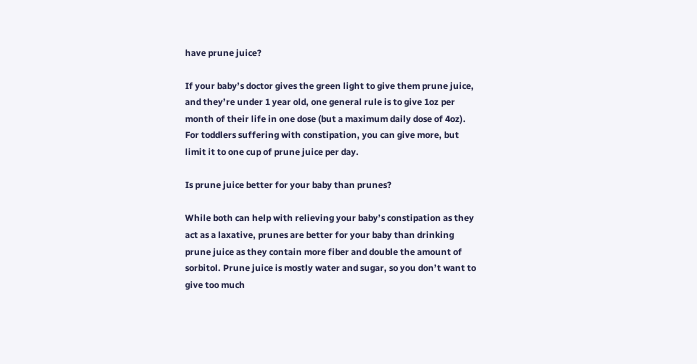have prune juice?

If your baby’s doctor gives the green light to give them prune juice, and they’re under 1 year old, one general rule is to give 1oz per month of their life in one dose (but a maximum daily dose of 4oz). For toddlers suffering with constipation, you can give more, but limit it to one cup of prune juice per day.

Is prune juice better for your baby than prunes?

While both can help with relieving your baby’s constipation as they act as a laxative, prunes are better for your baby than drinking prune juice as they contain more fiber and double the amount of sorbitol. Prune juice is mostly water and sugar, so you don’t want to give too much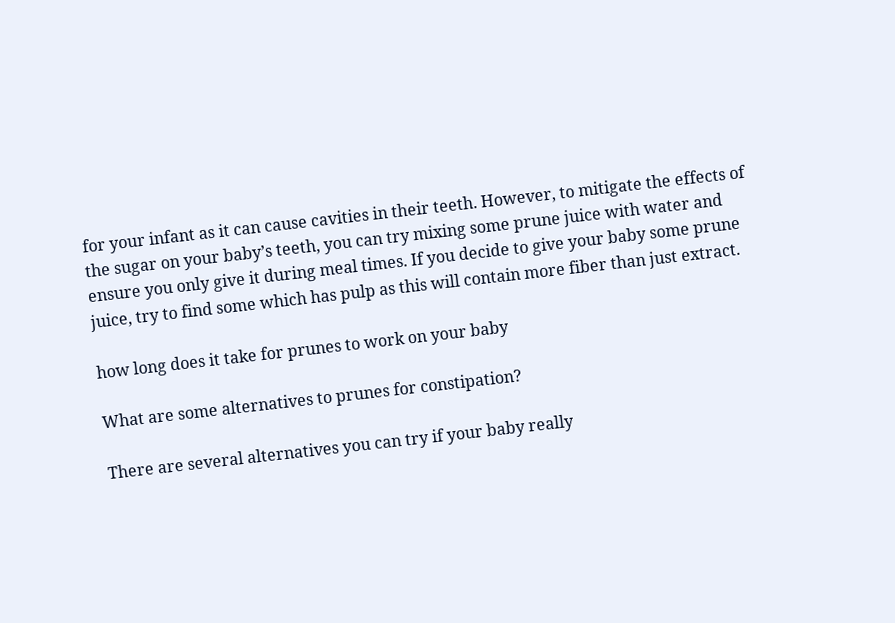for your infant as it can cause cavities in their teeth. However, to mitigate the effects of the sugar on your baby’s teeth, you can try mixing some prune juice with water and ensure you only give it during meal times. If you decide to give your baby some prune juice, try to find some which has pulp as this will contain more fiber than just extract.

how long does it take for prunes to work on your baby

What are some alternatives to prunes for constipation?

There are several alternatives you can try if your baby really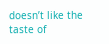doesn’t like the taste of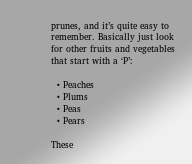prunes, and it’s quite easy to remember. Basically just look for other fruits and vegetables that start with a ‘P’:

  • Peaches
  • Plums
  • Peas
  • Pears

These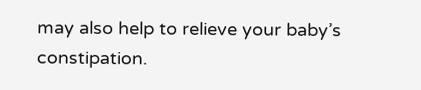may also help to relieve your baby’s constipation.